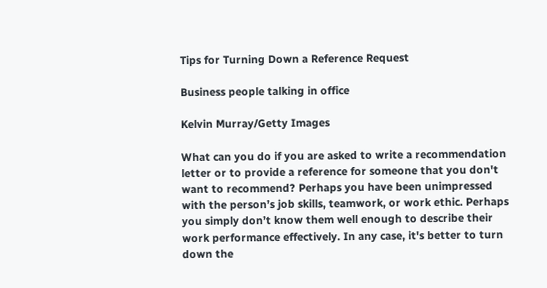Tips for Turning Down a Reference Request

Business people talking in office

Kelvin Murray/Getty Images

What can you do if you are asked to write a recommendation letter or to provide a reference for someone that you don't want to recommend? Perhaps you have been unimpressed with the person’s job skills, teamwork, or work ethic. Perhaps you simply don’t know them well enough to describe their work performance effectively. In any case, it's better to turn down the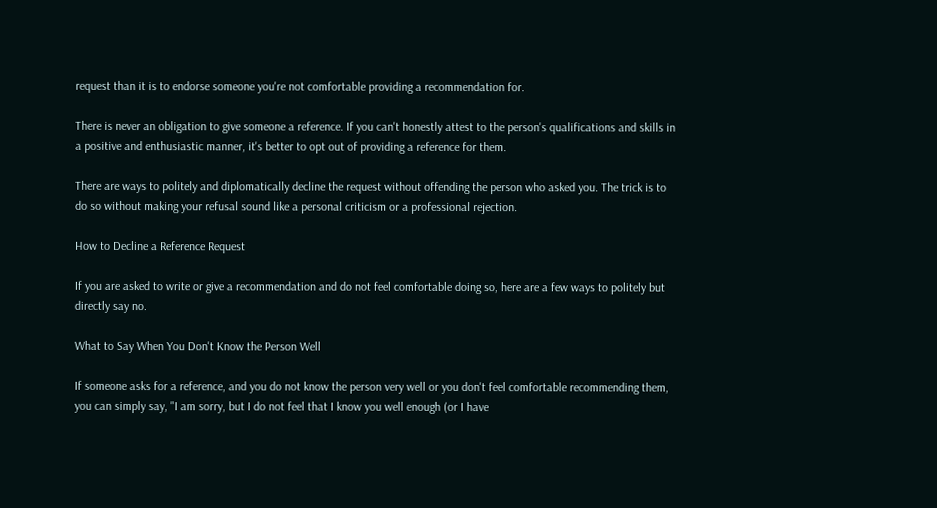request than it is to endorse someone you're not comfortable providing a recommendation for.

There is never an obligation to give someone a reference. If you can't honestly attest to the person's qualifications and skills in a positive and enthusiastic manner, it's better to opt out of providing a reference for them.

There are ways to politely and diplomatically decline the request without offending the person who asked you. The trick is to do so without making your refusal sound like a personal criticism or a professional rejection.

How to Decline a Reference Request

If you are asked to write or give a recommendation and do not feel comfortable doing so, here are a few ways to politely but directly say no.

What to Say When You Don't Know the Person Well

If someone asks for a reference, and you do not know the person very well or you don't feel comfortable recommending them, you can simply say, "I am sorry, but I do not feel that I know you well enough (or I have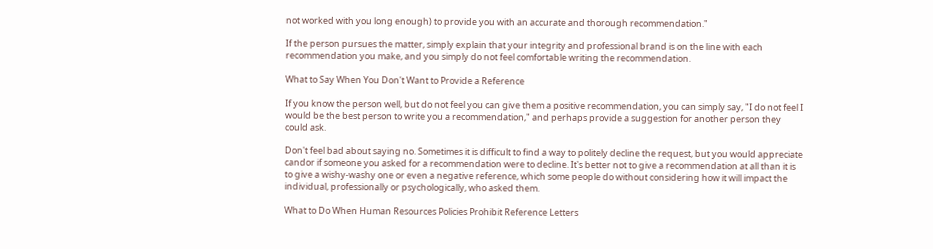not worked with you long enough) to provide you with an accurate and thorough recommendation."

If the person pursues the matter, simply explain that your integrity and professional brand is on the line with each recommendation you make, and you simply do not feel comfortable writing the recommendation.

What to Say When You Don't Want to Provide a Reference

If you know the person well, but do not feel you can give them a positive recommendation, you can simply say, "I do not feel I would be the best person to write you a recommendation," and perhaps provide a suggestion for another person they could ask.

Don't feel bad about saying no. Sometimes it is difficult to find a way to politely decline the request, but you would appreciate candor if someone you asked for a recommendation were to decline. It's better not to give a recommendation at all than it is to give a wishy-washy one or even a negative reference, which some people do without considering how it will impact the individual, professionally or psychologically, who asked them.

What to Do When Human Resources Policies Prohibit Reference Letters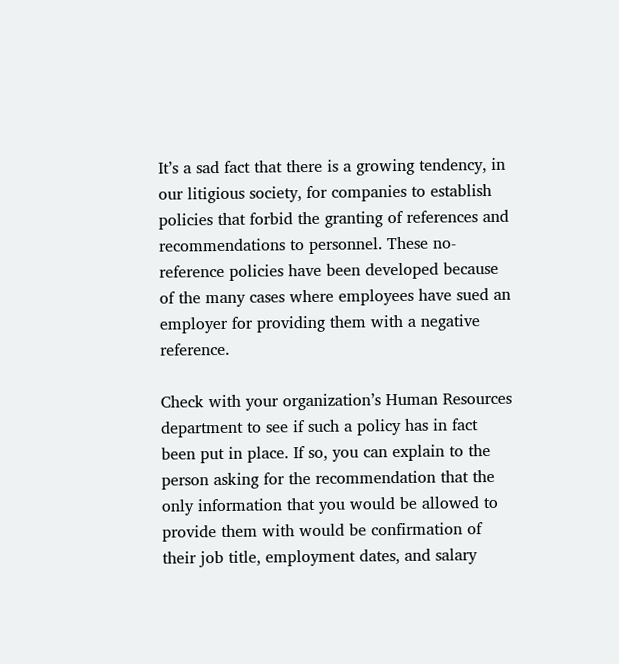It’s a sad fact that there is a growing tendency, in our litigious society, for companies to establish policies that forbid the granting of references and recommendations to personnel. These no-reference policies have been developed because of the many cases where employees have sued an employer for providing them with a negative reference.

Check with your organization’s Human Resources department to see if such a policy has in fact been put in place. If so, you can explain to the person asking for the recommendation that the only information that you would be allowed to provide them with would be confirmation of their job title, employment dates, and salary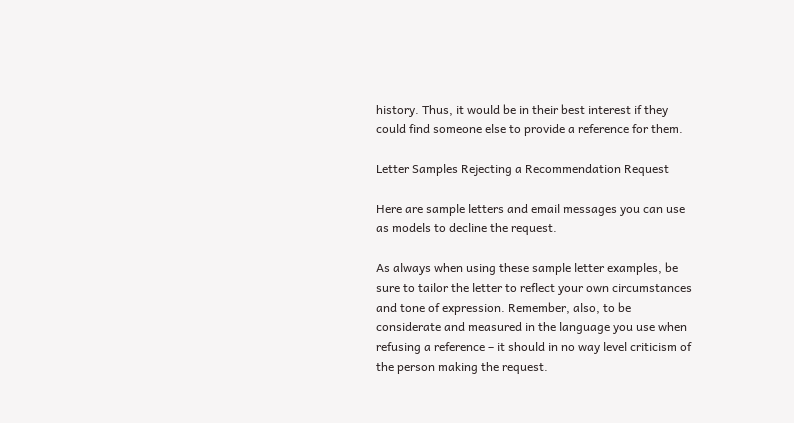history. Thus, it would be in their best interest if they could find someone else to provide a reference for them.

Letter Samples Rejecting a Recommendation Request

Here are sample letters and email messages you can use as models to decline the request.

As always when using these sample letter examples, be sure to tailor the letter to reflect your own circumstances and tone of expression. Remember, also, to be considerate and measured in the language you use when refusing a reference – it should in no way level criticism of the person making the request.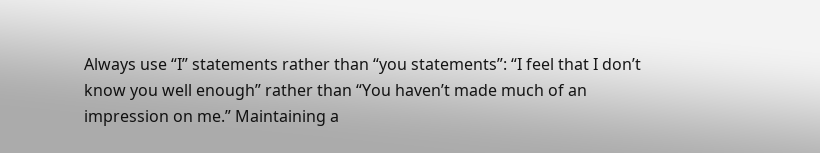Always use “I” statements rather than “you statements”: “I feel that I don’t know you well enough” rather than “You haven’t made much of an impression on me.” Maintaining a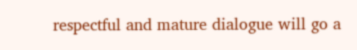respectful and mature dialogue will go a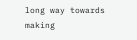long way towards making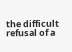the difficult refusal of a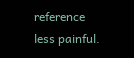reference less painful.